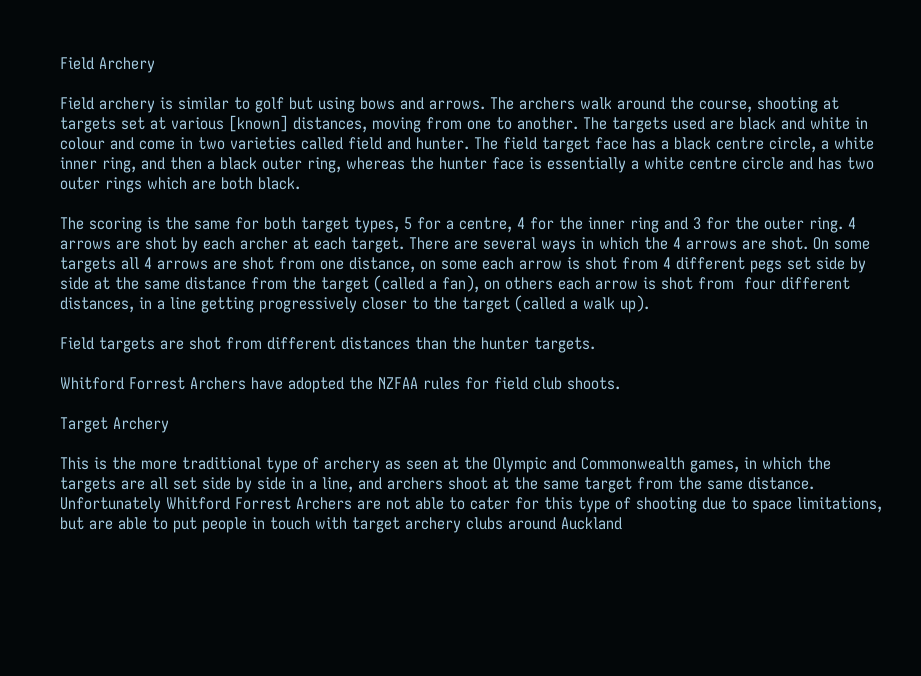Field Archery

Field archery is similar to golf but using bows and arrows. The archers walk around the course, shooting at targets set at various [known] distances, moving from one to another. The targets used are black and white in colour and come in two varieties called field and hunter. The field target face has a black centre circle, a white inner ring, and then a black outer ring, whereas the hunter face is essentially a white centre circle and has two outer rings which are both black.

The scoring is the same for both target types, 5 for a centre, 4 for the inner ring and 3 for the outer ring. 4 arrows are shot by each archer at each target. There are several ways in which the 4 arrows are shot. On some targets all 4 arrows are shot from one distance, on some each arrow is shot from 4 different pegs set side by side at the same distance from the target (called a fan), on others each arrow is shot from  four different distances, in a line getting progressively closer to the target (called a walk up).

Field targets are shot from different distances than the hunter targets.

Whitford Forrest Archers have adopted the NZFAA rules for field club shoots.

Target Archery

This is the more traditional type of archery as seen at the Olympic and Commonwealth games, in which the targets are all set side by side in a line, and archers shoot at the same target from the same distance. Unfortunately Whitford Forrest Archers are not able to cater for this type of shooting due to space limitations, but are able to put people in touch with target archery clubs around Auckland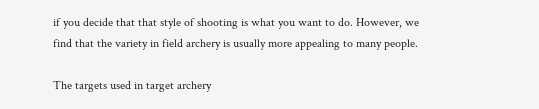if you decide that that style of shooting is what you want to do. However, we find that the variety in field archery is usually more appealing to many people.

The targets used in target archery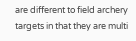are different to field archery targets in that they are multi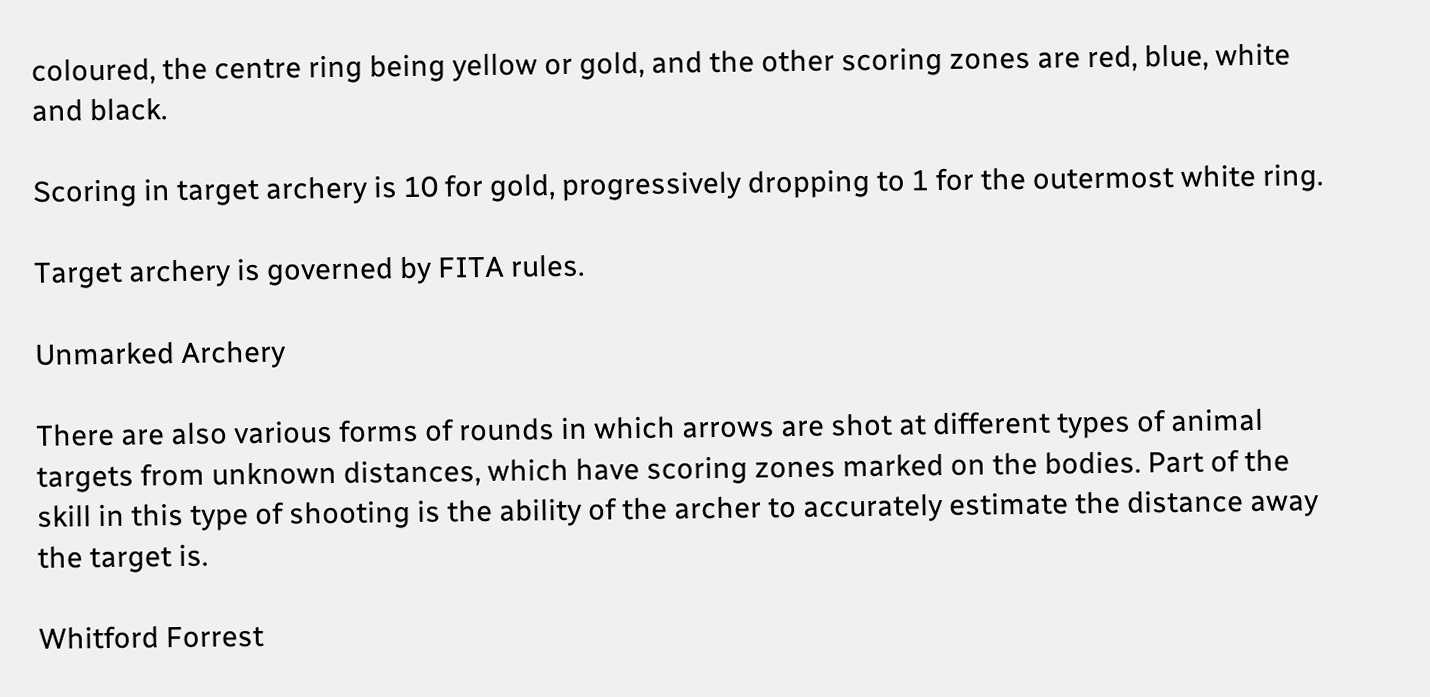coloured, the centre ring being yellow or gold, and the other scoring zones are red, blue, white and black.

Scoring in target archery is 10 for gold, progressively dropping to 1 for the outermost white ring.

Target archery is governed by FITA rules.

Unmarked Archery

There are also various forms of rounds in which arrows are shot at different types of animal targets from unknown distances, which have scoring zones marked on the bodies. Part of the skill in this type of shooting is the ability of the archer to accurately estimate the distance away the target is.

Whitford Forrest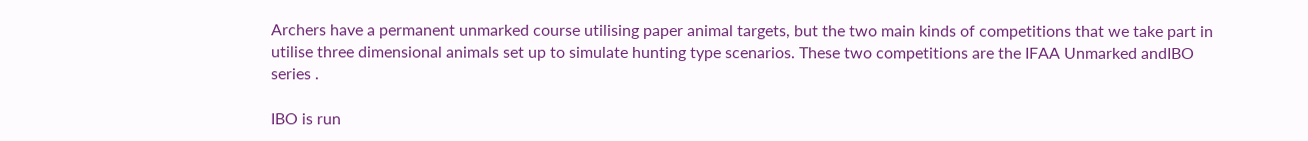Archers have a permanent unmarked course utilising paper animal targets, but the two main kinds of competitions that we take part in utilise three dimensional animals set up to simulate hunting type scenarios. These two competitions are the IFAA Unmarked andIBO series .

IBO is run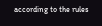according to the rules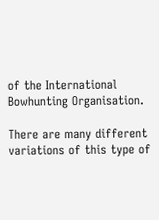of the International Bowhunting Organisation.

There are many different variations of this type of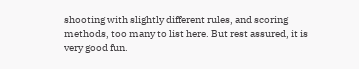shooting with slightly different rules, and scoring methods, too many to list here. But rest assured, it is very good fun.